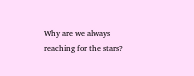Why are we always reaching for the stars?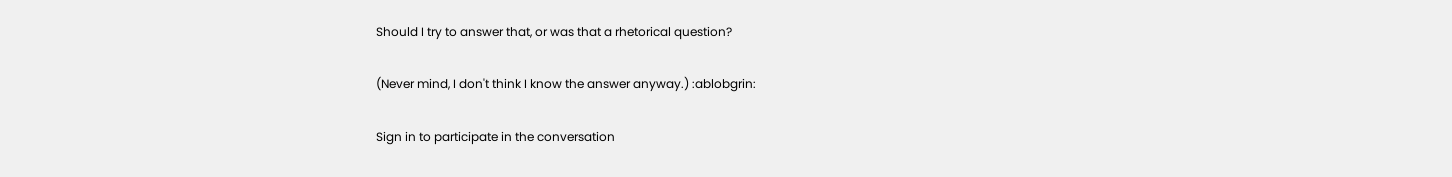Should I try to answer that, or was that a rhetorical question?

(Never mind, I don't think I know the answer anyway.) :ablobgrin:

Sign in to participate in the conversation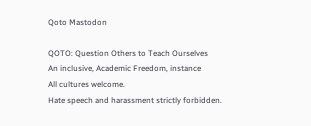Qoto Mastodon

QOTO: Question Others to Teach Ourselves
An inclusive, Academic Freedom, instance
All cultures welcome.
Hate speech and harassment strictly forbidden.